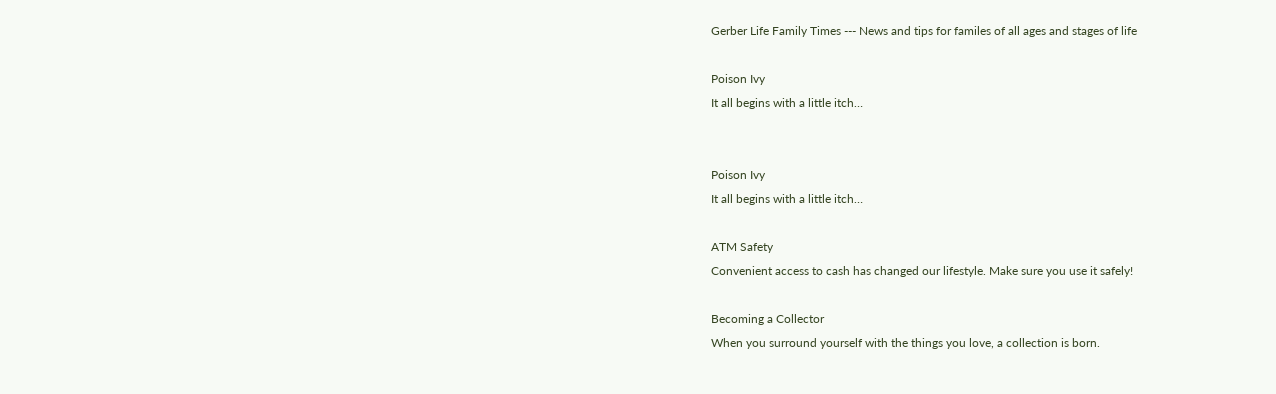Gerber Life Family Times --- News and tips for familes of all ages and stages of life

Poison Ivy
It all begins with a little itch…


Poison Ivy
It all begins with a little itch…

ATM Safety
Convenient access to cash has changed our lifestyle. Make sure you use it safely!

Becoming a Collector
When you surround yourself with the things you love, a collection is born.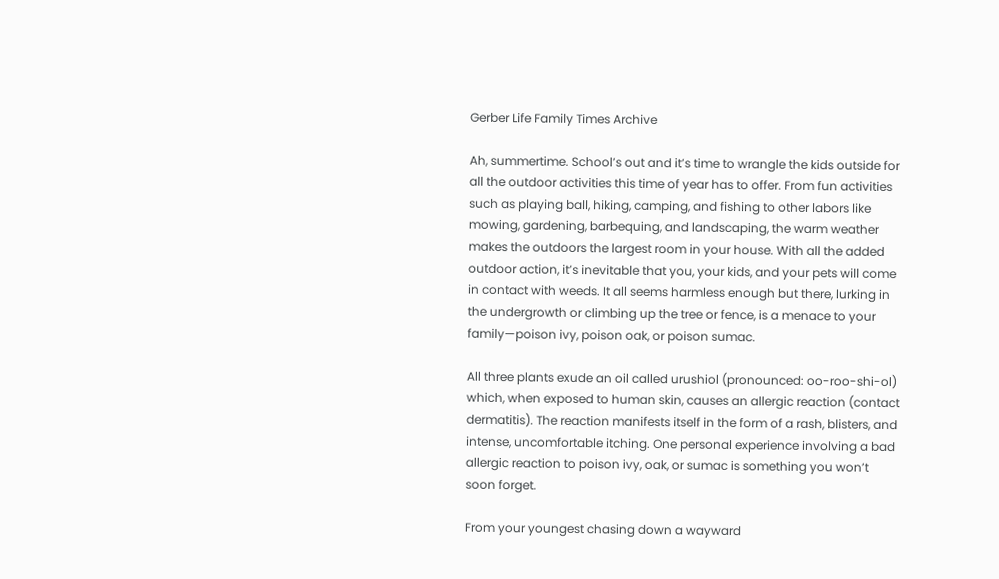Gerber Life Family Times Archive

Ah, summertime. School’s out and it’s time to wrangle the kids outside for all the outdoor activities this time of year has to offer. From fun activities such as playing ball, hiking, camping, and fishing to other labors like mowing, gardening, barbequing, and landscaping, the warm weather makes the outdoors the largest room in your house. With all the added outdoor action, it’s inevitable that you, your kids, and your pets will come in contact with weeds. It all seems harmless enough but there, lurking in the undergrowth or climbing up the tree or fence, is a menace to your family—poison ivy, poison oak, or poison sumac.

All three plants exude an oil called urushiol (pronounced: oo-roo-shi-ol) which, when exposed to human skin, causes an allergic reaction (contact dermatitis). The reaction manifests itself in the form of a rash, blisters, and intense, uncomfortable itching. One personal experience involving a bad allergic reaction to poison ivy, oak, or sumac is something you won’t soon forget.

From your youngest chasing down a wayward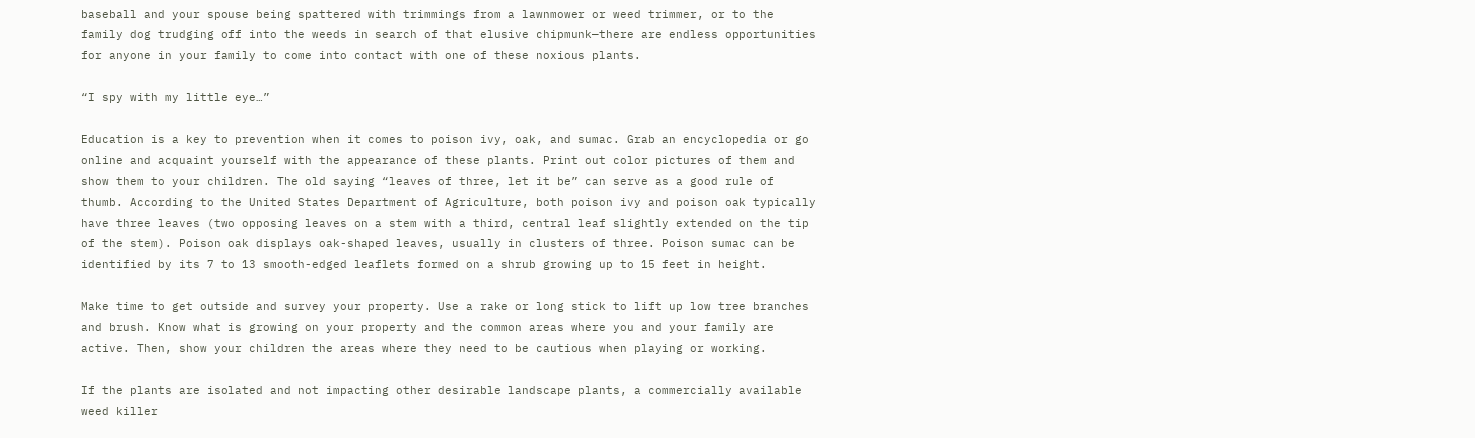baseball and your spouse being spattered with trimmings from a lawnmower or weed trimmer, or to the family dog trudging off into the weeds in search of that elusive chipmunk—there are endless opportunities for anyone in your family to come into contact with one of these noxious plants.

“I spy with my little eye…”

Education is a key to prevention when it comes to poison ivy, oak, and sumac. Grab an encyclopedia or go online and acquaint yourself with the appearance of these plants. Print out color pictures of them and show them to your children. The old saying “leaves of three, let it be” can serve as a good rule of thumb. According to the United States Department of Agriculture, both poison ivy and poison oak typically have three leaves (two opposing leaves on a stem with a third, central leaf slightly extended on the tip of the stem). Poison oak displays oak-shaped leaves, usually in clusters of three. Poison sumac can be identified by its 7 to 13 smooth-edged leaflets formed on a shrub growing up to 15 feet in height.

Make time to get outside and survey your property. Use a rake or long stick to lift up low tree branches and brush. Know what is growing on your property and the common areas where you and your family are active. Then, show your children the areas where they need to be cautious when playing or working.

If the plants are isolated and not impacting other desirable landscape plants, a commercially available weed killer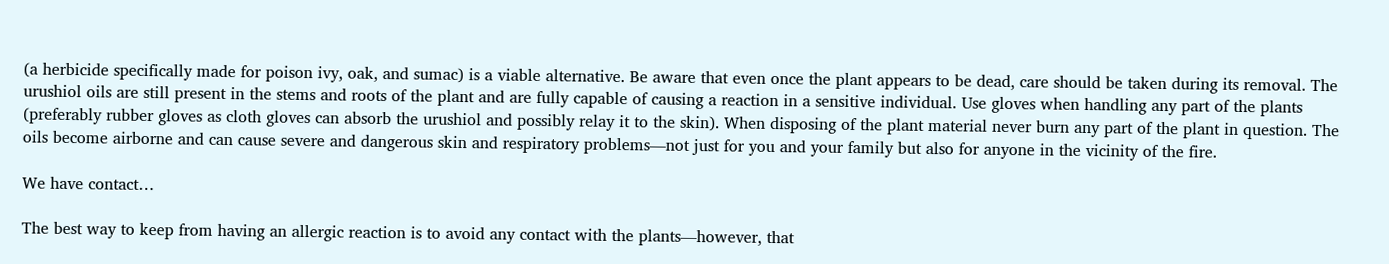(a herbicide specifically made for poison ivy, oak, and sumac) is a viable alternative. Be aware that even once the plant appears to be dead, care should be taken during its removal. The urushiol oils are still present in the stems and roots of the plant and are fully capable of causing a reaction in a sensitive individual. Use gloves when handling any part of the plants (preferably rubber gloves as cloth gloves can absorb the urushiol and possibly relay it to the skin). When disposing of the plant material never burn any part of the plant in question. The oils become airborne and can cause severe and dangerous skin and respiratory problems—not just for you and your family but also for anyone in the vicinity of the fire.

We have contact…

The best way to keep from having an allergic reaction is to avoid any contact with the plants—however, that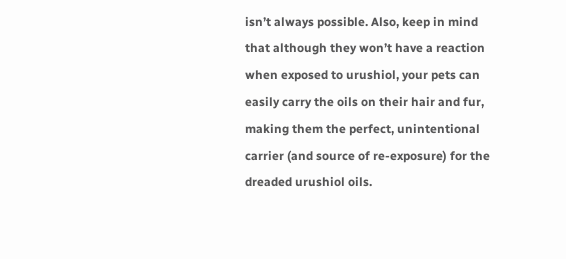isn’t always possible. Also, keep in mind that although they won’t have a reaction when exposed to urushiol, your pets can easily carry the oils on their hair and fur, making them the perfect, unintentional carrier (and source of re-exposure) for the dreaded urushiol oils.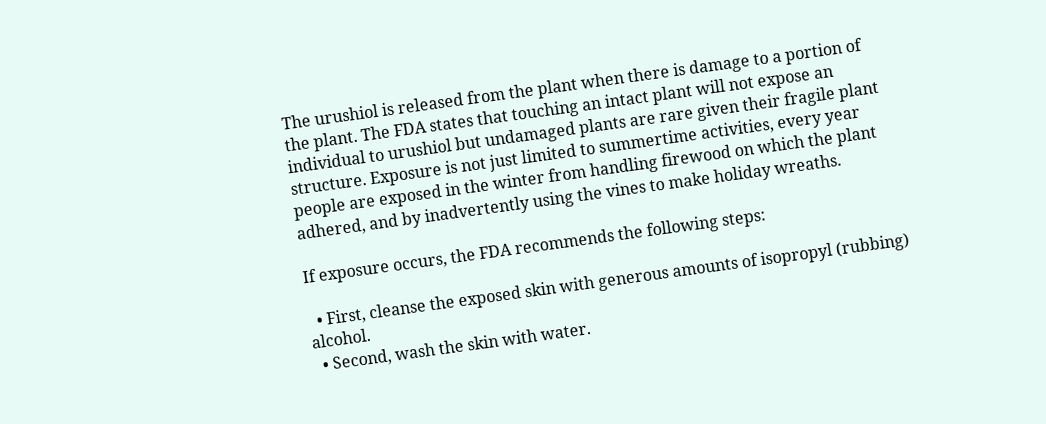The urushiol is released from the plant when there is damage to a portion of the plant. The FDA states that touching an intact plant will not expose an individual to urushiol but undamaged plants are rare given their fragile plant structure. Exposure is not just limited to summertime activities, every year people are exposed in the winter from handling firewood on which the plant adhered, and by inadvertently using the vines to make holiday wreaths.

If exposure occurs, the FDA recommends the following steps:

  • First, cleanse the exposed skin with generous amounts of isopropyl (rubbing) alcohol.
  • Second, wash the skin with water.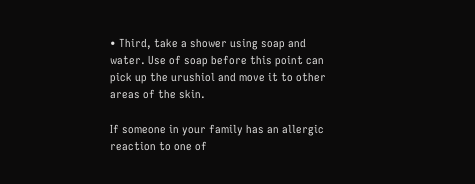• Third, take a shower using soap and water. Use of soap before this point can pick up the urushiol and move it to other areas of the skin.

If someone in your family has an allergic reaction to one of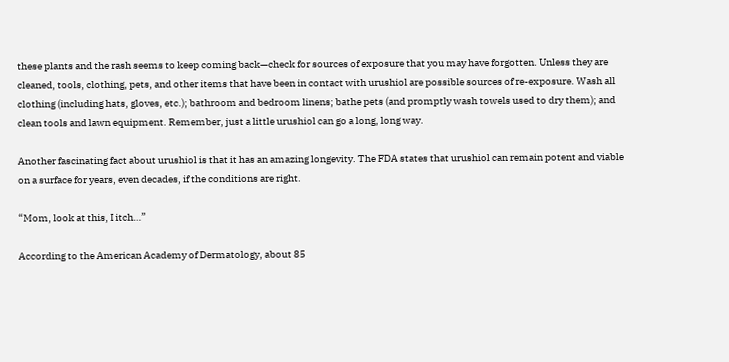these plants and the rash seems to keep coming back—check for sources of exposure that you may have forgotten. Unless they are cleaned, tools, clothing, pets, and other items that have been in contact with urushiol are possible sources of re-exposure. Wash all clothing (including hats, gloves, etc.); bathroom and bedroom linens; bathe pets (and promptly wash towels used to dry them); and clean tools and lawn equipment. Remember, just a little urushiol can go a long, long way.

Another fascinating fact about urushiol is that it has an amazing longevity. The FDA states that urushiol can remain potent and viable on a surface for years, even decades, if the conditions are right.

“Mom, look at this, I itch…”

According to the American Academy of Dermatology, about 85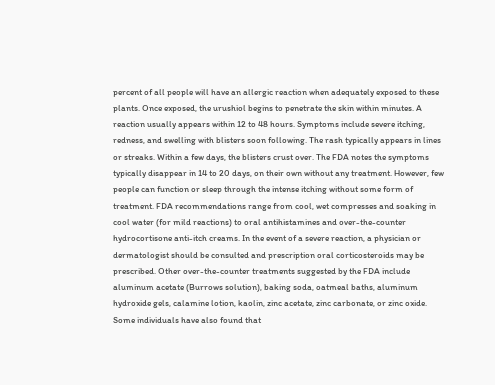percent of all people will have an allergic reaction when adequately exposed to these plants. Once exposed, the urushiol begins to penetrate the skin within minutes. A reaction usually appears within 12 to 48 hours. Symptoms include severe itching, redness, and swelling with blisters soon following. The rash typically appears in lines or streaks. Within a few days, the blisters crust over. The FDA notes the symptoms typically disappear in 14 to 20 days, on their own without any treatment. However, few people can function or sleep through the intense itching without some form of treatment. FDA recommendations range from cool, wet compresses and soaking in cool water (for mild reactions) to oral antihistamines and over-the-counter hydrocortisone anti-itch creams. In the event of a severe reaction, a physician or dermatologist should be consulted and prescription oral corticosteroids may be prescribed. Other over-the-counter treatments suggested by the FDA include aluminum acetate (Burrows solution), baking soda, oatmeal baths, aluminum hydroxide gels, calamine lotion, kaolin, zinc acetate, zinc carbonate, or zinc oxide. Some individuals have also found that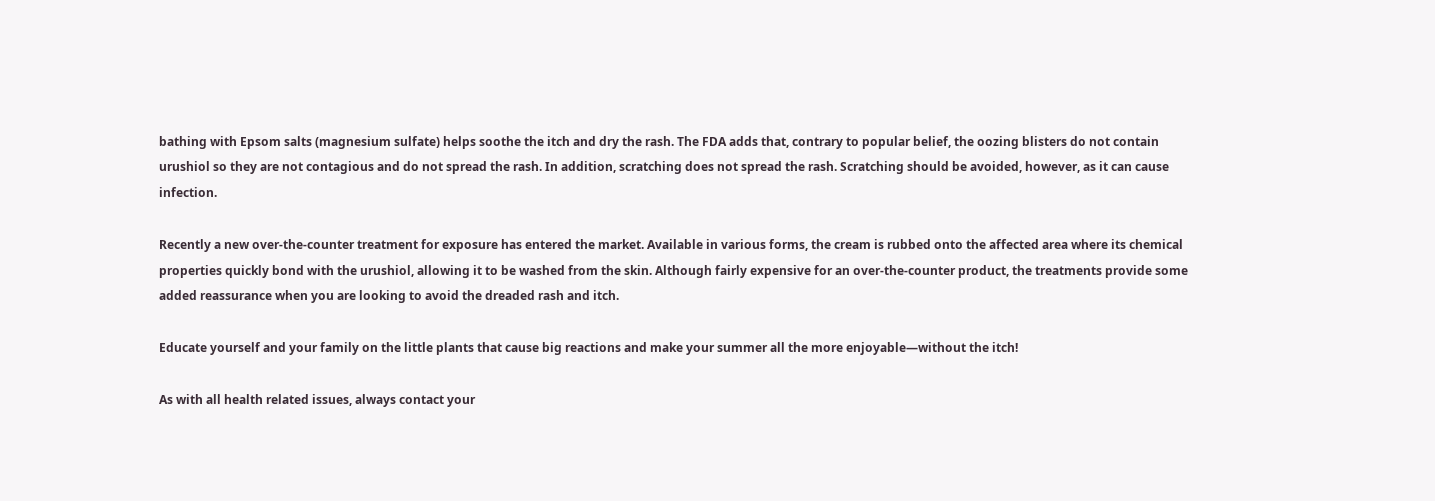bathing with Epsom salts (magnesium sulfate) helps soothe the itch and dry the rash. The FDA adds that, contrary to popular belief, the oozing blisters do not contain urushiol so they are not contagious and do not spread the rash. In addition, scratching does not spread the rash. Scratching should be avoided, however, as it can cause infection.

Recently a new over-the-counter treatment for exposure has entered the market. Available in various forms, the cream is rubbed onto the affected area where its chemical properties quickly bond with the urushiol, allowing it to be washed from the skin. Although fairly expensive for an over-the-counter product, the treatments provide some added reassurance when you are looking to avoid the dreaded rash and itch.

Educate yourself and your family on the little plants that cause big reactions and make your summer all the more enjoyable—without the itch!

As with all health related issues, always contact your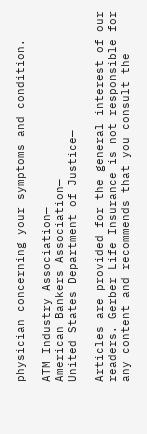physician concerning your symptoms and condition.

ATM Industry Association—
American Bankers Association—
United States Department of Justice—

Articles are provided for the general interest of our readers. Gerber Life Insurance is not responsible for any content and recommends that you consult the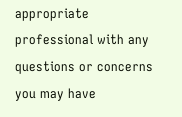appropriate professional with any questions or concerns you may have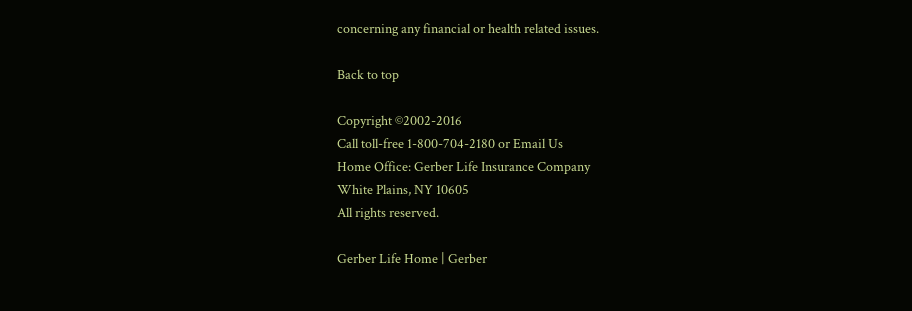concerning any financial or health related issues.

Back to top

Copyright ©2002-2016
Call toll-free 1-800-704-2180 or Email Us
Home Office: Gerber Life Insurance Company
White Plains, NY 10605
All rights reserved.

Gerber Life Home | Gerber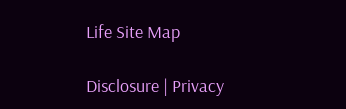Life Site Map

Disclosure | Privacy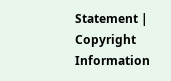Statement | Copyright Information